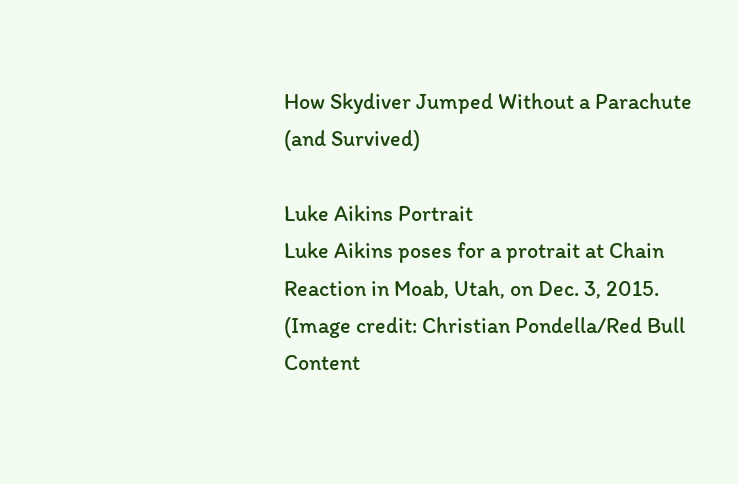How Skydiver Jumped Without a Parachute (and Survived)

Luke Aikins Portrait
Luke Aikins poses for a protrait at Chain Reaction in Moab, Utah, on Dec. 3, 2015. (Image credit: Christian Pondella/Red Bull Content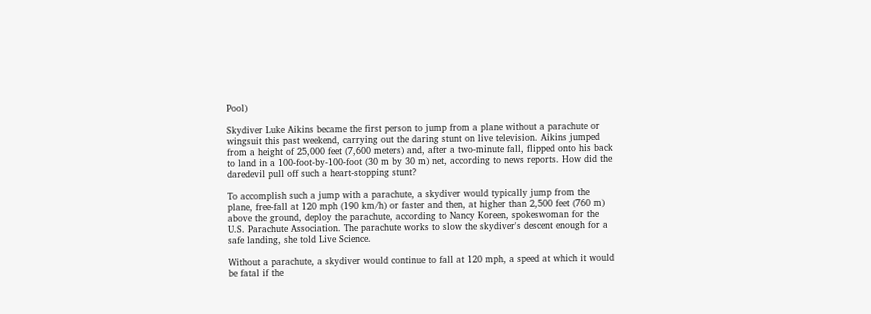Pool)

Skydiver Luke Aikins became the first person to jump from a plane without a parachute or wingsuit this past weekend, carrying out the daring stunt on live television. Aikins jumped from a height of 25,000 feet (7,600 meters) and, after a two-minute fall, flipped onto his back to land in a 100-foot-by-100-foot (30 m by 30 m) net, according to news reports. How did the daredevil pull off such a heart-stopping stunt?

To accomplish such a jump with a parachute, a skydiver would typically jump from the plane, free-fall at 120 mph (190 km/h) or faster and then, at higher than 2,500 feet (760 m) above the ground, deploy the parachute, according to Nancy Koreen, spokeswoman for the U.S. Parachute Association. The parachute works to slow the skydiver's descent enough for a safe landing, she told Live Science.

Without a parachute, a skydiver would continue to fall at 120 mph, a speed at which it would be fatal if the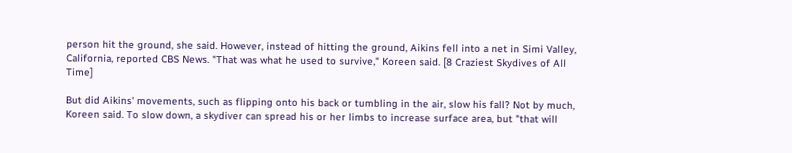person hit the ground, she said. However, instead of hitting the ground, Aikins fell into a net in Simi Valley, California, reported CBS News. "That was what he used to survive," Koreen said. [8 Craziest Skydives of All Time]

But did Aikins' movements, such as flipping onto his back or tumbling in the air, slow his fall? Not by much, Koreen said. To slow down, a skydiver can spread his or her limbs to increase surface area, but "that will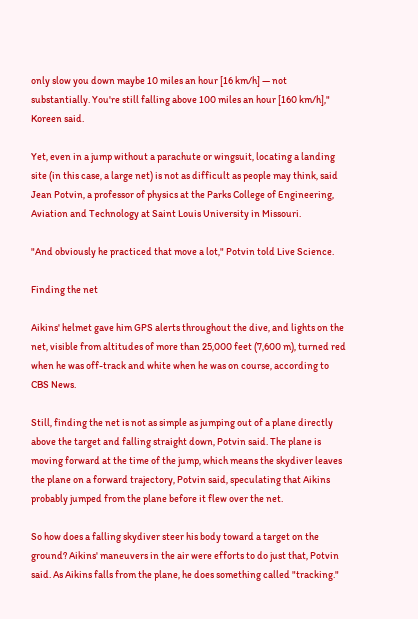only slow you down maybe 10 miles an hour [16 km/h] — not substantially. You're still falling above 100 miles an hour [160 km/h]," Koreen said.

Yet, even in a jump without a parachute or wingsuit, locating a landing site (in this case, a large net) is not as difficult as people may think, said Jean Potvin, a professor of physics at the Parks College of Engineering, Aviation and Technology at Saint Louis University in Missouri.

"And obviously he practiced that move a lot," Potvin told Live Science.

Finding the net

Aikins' helmet gave him GPS alerts throughout the dive, and lights on the net, visible from altitudes of more than 25,000 feet (7,600 m), turned red when he was off-track and white when he was on course, according to CBS News.

Still, finding the net is not as simple as jumping out of a plane directly above the target and falling straight down, Potvin said. The plane is moving forward at the time of the jump, which means the skydiver leaves the plane on a forward trajectory, Potvin said, speculating that Aikins probably jumped from the plane before it flew over the net.

So how does a falling skydiver steer his body toward a target on the ground? Aikins' maneuvers in the air were efforts to do just that, Potvin said. As Aikins falls from the plane, he does something called "tracking."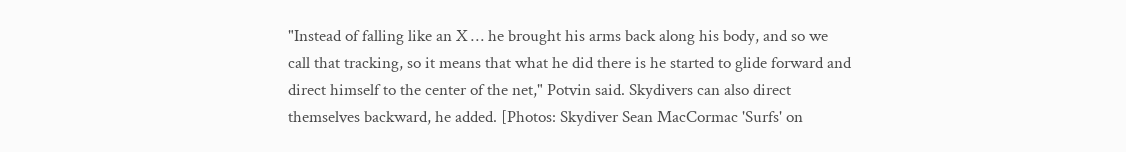"Instead of falling like an X … he brought his arms back along his body, and so we call that tracking, so it means that what he did there is he started to glide forward and direct himself to the center of the net," Potvin said. Skydivers can also direct themselves backward, he added. [Photos: Skydiver Sean MacCormac 'Surfs' on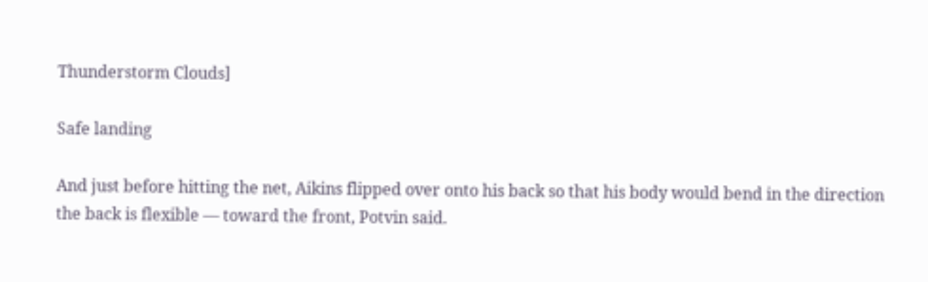Thunderstorm Clouds]

Safe landing

And just before hitting the net, Aikins flipped over onto his back so that his body would bend in the direction the back is flexible — toward the front, Potvin said.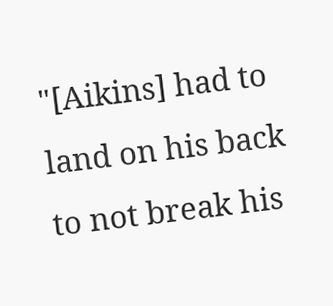"[Aikins] had to land on his back to not break his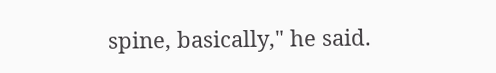spine, basically," he said.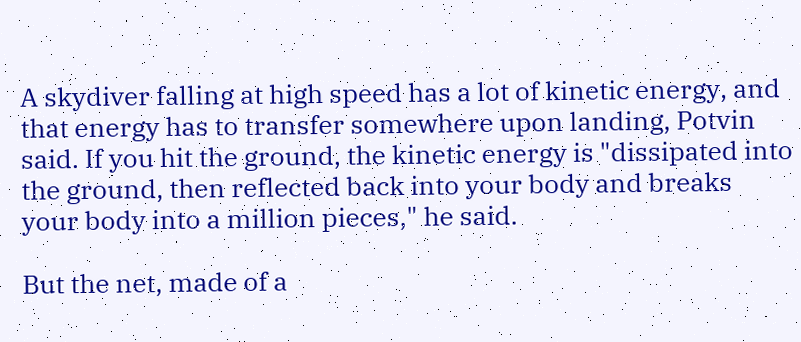A skydiver falling at high speed has a lot of kinetic energy, and that energy has to transfer somewhere upon landing, Potvin said. If you hit the ground, the kinetic energy is "dissipated into the ground, then reflected back into your body and breaks your body into a million pieces," he said.

But the net, made of a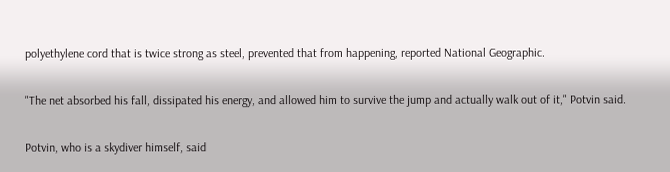polyethylene cord that is twice strong as steel, prevented that from happening, reported National Geographic.

"The net absorbed his fall, dissipated his energy, and allowed him to survive the jump and actually walk out of it," Potvin said.

Potvin, who is a skydiver himself, said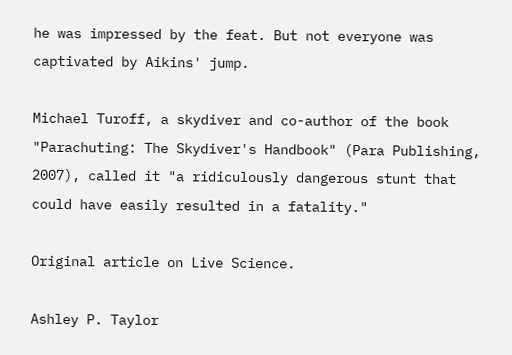he was impressed by the feat. But not everyone was captivated by Aikins' jump.

Michael Turoff, a skydiver and co-author of the book "Parachuting: The Skydiver's Handbook" (Para Publishing, 2007), called it "a ridiculously dangerous stunt that could have easily resulted in a fatality."

Original article on Live Science.

Ashley P. Taylor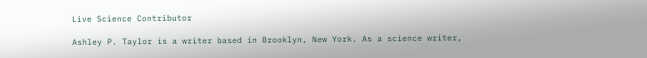Live Science Contributor

Ashley P. Taylor is a writer based in Brooklyn, New York. As a science writer,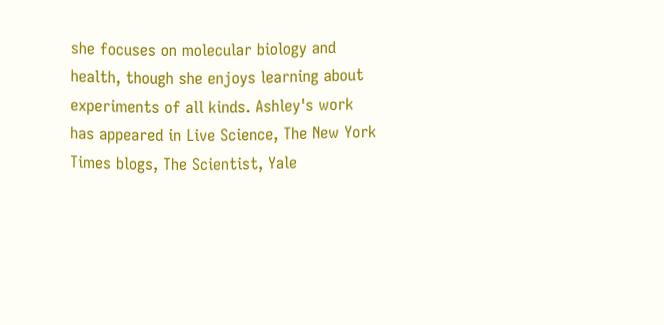she focuses on molecular biology and health, though she enjoys learning about experiments of all kinds. Ashley's work has appeared in Live Science, The New York Times blogs, The Scientist, Yale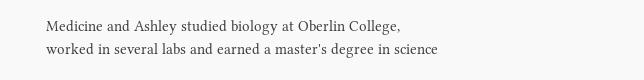Medicine and Ashley studied biology at Oberlin College, worked in several labs and earned a master's degree in science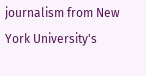journalism from New York University's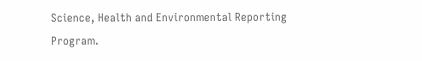Science, Health and Environmental Reporting Program.